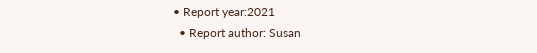• Report year:2021
  • Report author: Susan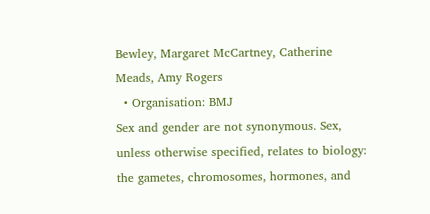Bewley, Margaret McCartney, Catherine Meads, Amy Rogers
  • Organisation: BMJ
Sex and gender are not synonymous. Sex, unless otherwise specified, relates to biology: the gametes, chromosomes, hormones, and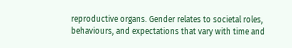reproductive organs. Gender relates to societal roles, behaviours, and expectations that vary with time and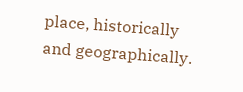place, historically and geographically.